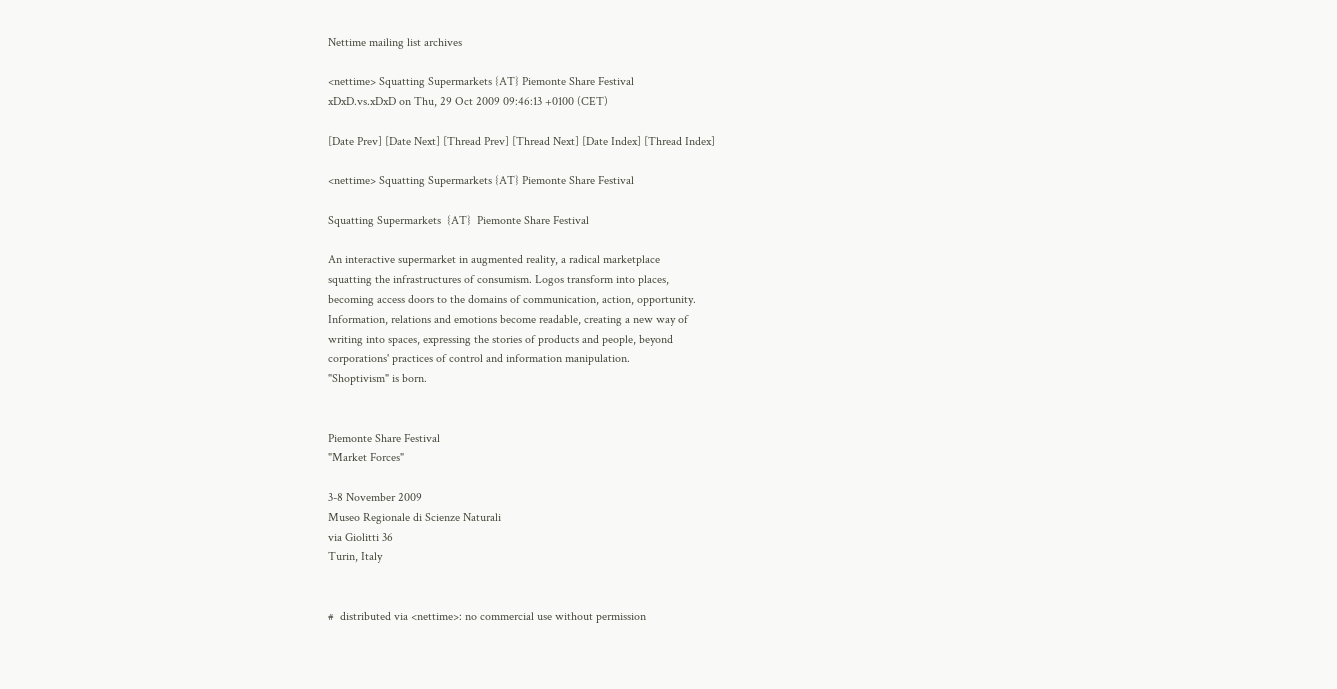Nettime mailing list archives

<nettime> Squatting Supermarkets {AT} Piemonte Share Festival
xDxD.vs.xDxD on Thu, 29 Oct 2009 09:46:13 +0100 (CET)

[Date Prev] [Date Next] [Thread Prev] [Thread Next] [Date Index] [Thread Index]

<nettime> Squatting Supermarkets {AT} Piemonte Share Festival

Squatting Supermarkets  {AT}  Piemonte Share Festival

An interactive supermarket in augmented reality, a radical marketplace
squatting the infrastructures of consumism. Logos transform into places,
becoming access doors to the domains of communication, action, opportunity.
Information, relations and emotions become readable, creating a new way of
writing into spaces, expressing the stories of products and people, beyond
corporations' practices of control and information manipulation.
"Shoptivism" is born.


Piemonte Share Festival
"Market Forces"

3-8 November 2009
Museo Regionale di Scienze Naturali
via Giolitti 36
Turin, Italy


#  distributed via <nettime>: no commercial use without permission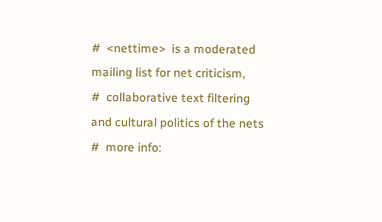#  <nettime>  is a moderated mailing list for net criticism,
#  collaborative text filtering and cultural politics of the nets
#  more info: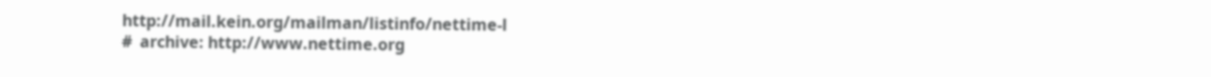http://mail.kein.org/mailman/listinfo/nettime-l
#  archive: http://www.nettime.org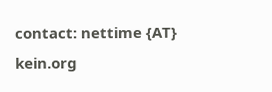contact: nettime {AT} kein.org